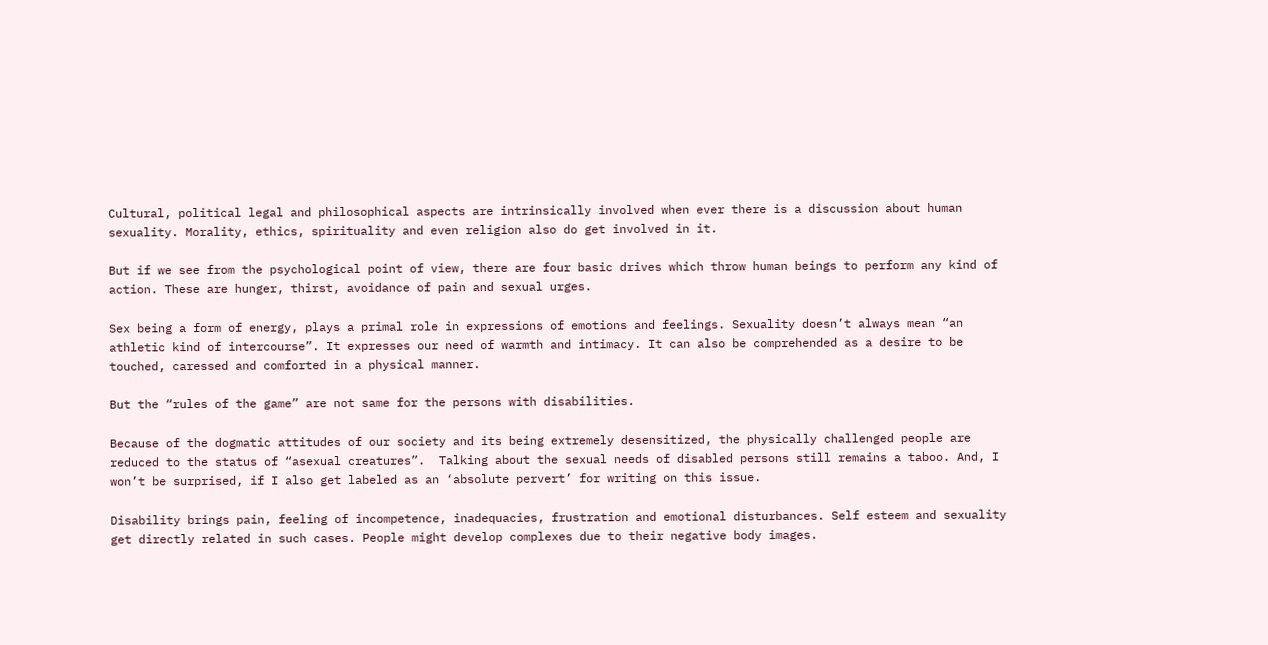Cultural, political legal and philosophical aspects are intrinsically involved when ever there is a discussion about human sexuality. Morality, ethics, spirituality and even religion also do get involved in it.

But if we see from the psychological point of view, there are four basic drives which throw human beings to perform any kind of action. These are hunger, thirst, avoidance of pain and sexual urges.

Sex being a form of energy, plays a primal role in expressions of emotions and feelings. Sexuality doesn’t always mean “an athletic kind of intercourse”. It expresses our need of warmth and intimacy. It can also be comprehended as a desire to be touched, caressed and comforted in a physical manner.

But the “rules of the game” are not same for the persons with disabilities.

Because of the dogmatic attitudes of our society and its being extremely desensitized, the physically challenged people are reduced to the status of “asexual creatures”.  Talking about the sexual needs of disabled persons still remains a taboo. And, I won’t be surprised, if I also get labeled as an ‘absolute pervert’ for writing on this issue.

Disability brings pain, feeling of incompetence, inadequacies, frustration and emotional disturbances. Self esteem and sexuality get directly related in such cases. People might develop complexes due to their negative body images.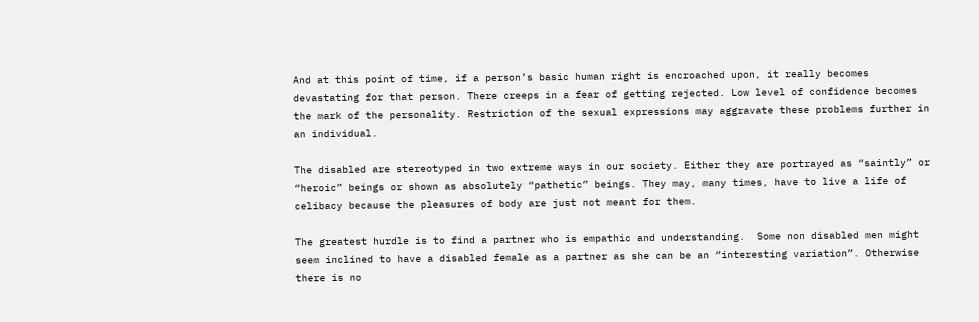And at this point of time, if a person’s basic human right is encroached upon, it really becomes devastating for that person. There creeps in a fear of getting rejected. Low level of confidence becomes the mark of the personality. Restriction of the sexual expressions may aggravate these problems further in an individual.

The disabled are stereotyped in two extreme ways in our society. Either they are portrayed as “saintly” or “heroic” beings or shown as absolutely “pathetic” beings. They may, many times, have to live a life of celibacy because the pleasures of body are just not meant for them.

The greatest hurdle is to find a partner who is empathic and understanding.  Some non disabled men might seem inclined to have a disabled female as a partner as she can be an “interesting variation”. Otherwise there is no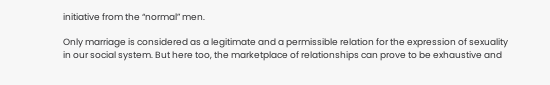initiative from the “normal” men.

Only marriage is considered as a legitimate and a permissible relation for the expression of sexuality in our social system. But here too, the marketplace of relationships can prove to be exhaustive and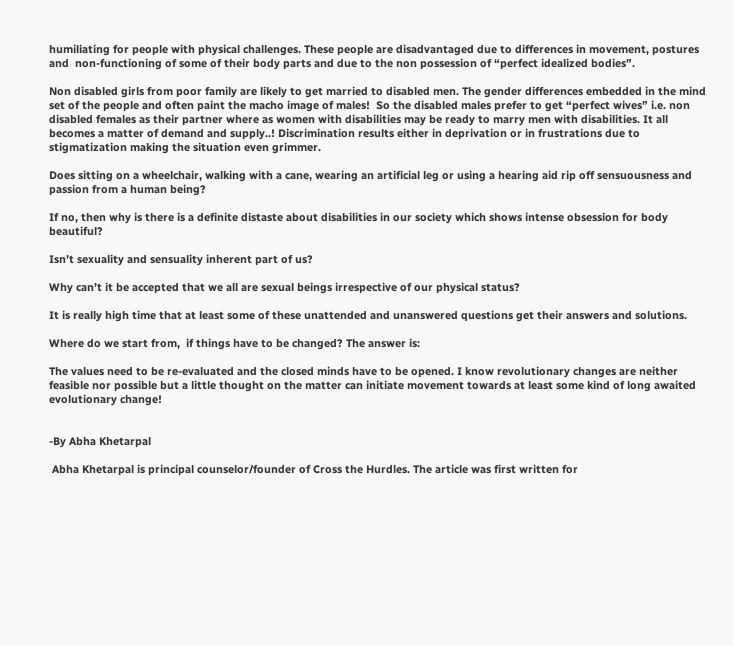humiliating for people with physical challenges. These people are disadvantaged due to differences in movement, postures and  non-functioning of some of their body parts and due to the non possession of “perfect idealized bodies”.

Non disabled girls from poor family are likely to get married to disabled men. The gender differences embedded in the mind set of the people and often paint the macho image of males!  So the disabled males prefer to get “perfect wives” i.e. non disabled females as their partner where as women with disabilities may be ready to marry men with disabilities. It all becomes a matter of demand and supply..! Discrimination results either in deprivation or in frustrations due to stigmatization making the situation even grimmer.

Does sitting on a wheelchair, walking with a cane, wearing an artificial leg or using a hearing aid rip off sensuousness and passion from a human being?

If no, then why is there is a definite distaste about disabilities in our society which shows intense obsession for body beautiful?

Isn’t sexuality and sensuality inherent part of us?

Why can’t it be accepted that we all are sexual beings irrespective of our physical status?

It is really high time that at least some of these unattended and unanswered questions get their answers and solutions.

Where do we start from,  if things have to be changed? The answer is:

The values need to be re-evaluated and the closed minds have to be opened. I know revolutionary changes are neither feasible nor possible but a little thought on the matter can initiate movement towards at least some kind of long awaited evolutionary change!


-By Abha Khetarpal

 Abha Khetarpal is principal counselor/founder of Cross the Hurdles. The article was first written for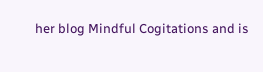her blog Mindful Cogitations and is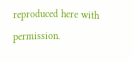reproduced here with permission.